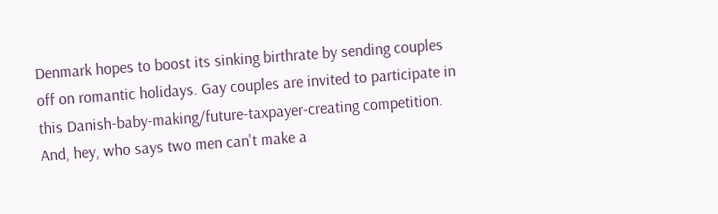Denmark hopes to boost its sinking birthrate by sending couples off on romantic holidays. Gay couples are invited to participate in this Danish-baby-making/future-taxpayer-creating competition. And, hey, who says two men can't make a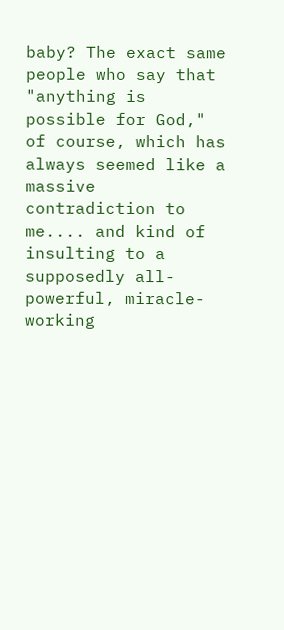baby? The exact same people who say that "anything is possible for God," of course, which has always seemed like a massive contradiction to me.... and kind of insulting to a supposedly all-powerful, miracle-working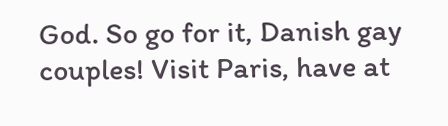God. So go for it, Danish gay couples! Visit Paris, have at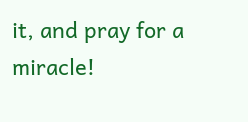it, and pray for a miracle!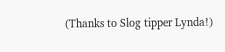(Thanks to Slog tipper Lynda!)